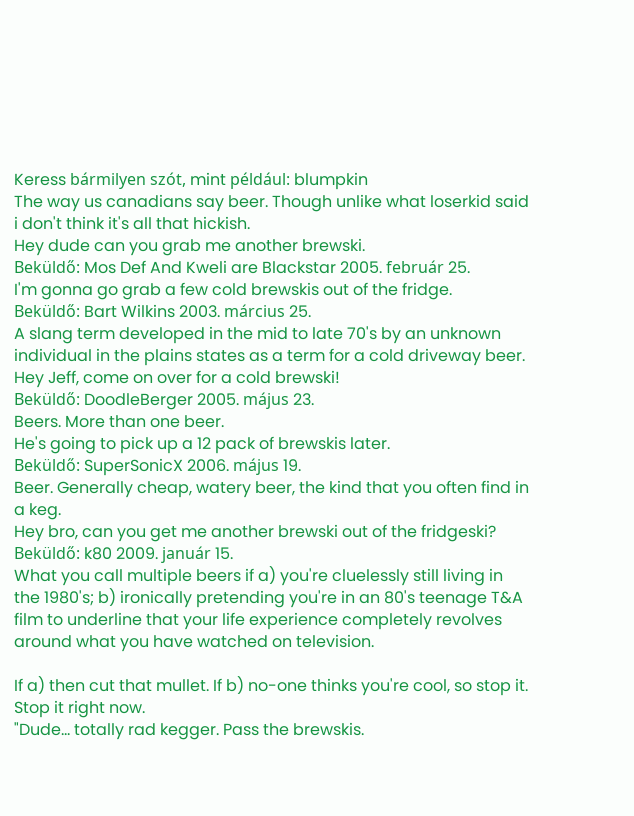Keress bármilyen szót, mint például: blumpkin
The way us canadians say beer. Though unlike what loserkid said i don't think it's all that hickish.
Hey dude can you grab me another brewski.
Beküldő: Mos Def And Kweli are Blackstar 2005. február 25.
I'm gonna go grab a few cold brewskis out of the fridge.
Beküldő: Bart Wilkins 2003. március 25.
A slang term developed in the mid to late 70's by an unknown individual in the plains states as a term for a cold driveway beer.
Hey Jeff, come on over for a cold brewski!
Beküldő: DoodleBerger 2005. május 23.
Beers. More than one beer.
He's going to pick up a 12 pack of brewskis later.
Beküldő: SuperSonicX 2006. május 19.
Beer. Generally cheap, watery beer, the kind that you often find in a keg.
Hey bro, can you get me another brewski out of the fridgeski?
Beküldő: k80 2009. január 15.
What you call multiple beers if a) you're cluelessly still living in the 1980's; b) ironically pretending you're in an 80's teenage T&A film to underline that your life experience completely revolves around what you have watched on television.

If a) then cut that mullet. If b) no-one thinks you're cool, so stop it. Stop it right now.
"Dude... totally rad kegger. Pass the brewskis.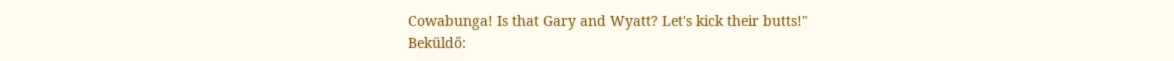Cowabunga! Is that Gary and Wyatt? Let's kick their butts!"
Beküldő: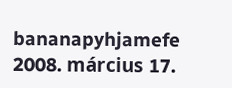bananapyhjamefe 2008. március 17.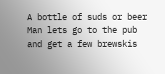A bottle of suds or beer
Man lets go to the pub and get a few brewskis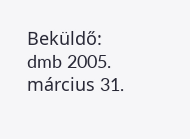Beküldő: dmb 2005. március 31.